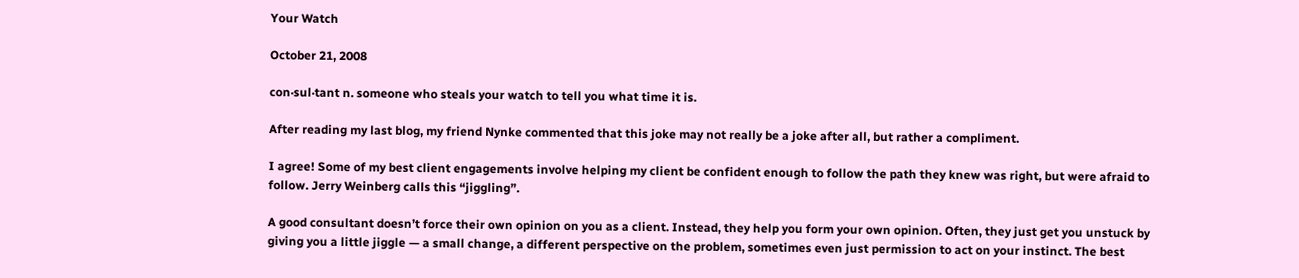Your Watch

October 21, 2008

con·sul·tant n. someone who steals your watch to tell you what time it is.

After reading my last blog, my friend Nynke commented that this joke may not really be a joke after all, but rather a compliment.

I agree! Some of my best client engagements involve helping my client be confident enough to follow the path they knew was right, but were afraid to follow. Jerry Weinberg calls this “jiggling”.

A good consultant doesn’t force their own opinion on you as a client. Instead, they help you form your own opinion. Often, they just get you unstuck by giving you a little jiggle — a small change, a different perspective on the problem, sometimes even just permission to act on your instinct. The best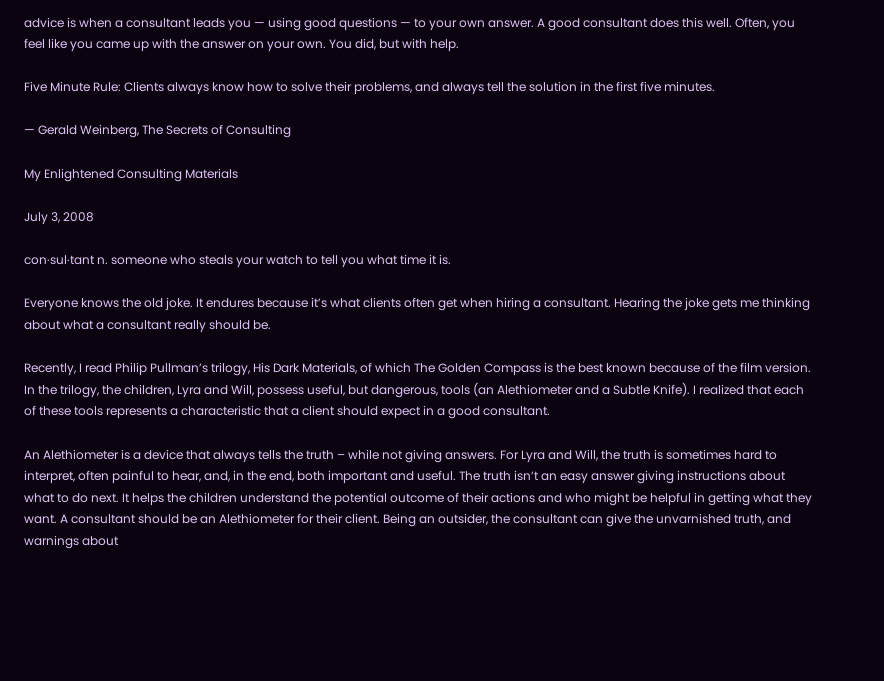advice is when a consultant leads you — using good questions — to your own answer. A good consultant does this well. Often, you feel like you came up with the answer on your own. You did, but with help.

Five Minute Rule: Clients always know how to solve their problems, and always tell the solution in the first five minutes.

— Gerald Weinberg, The Secrets of Consulting

My Enlightened Consulting Materials

July 3, 2008

con·sul·tant n. someone who steals your watch to tell you what time it is.

Everyone knows the old joke. It endures because it’s what clients often get when hiring a consultant. Hearing the joke gets me thinking about what a consultant really should be.

Recently, I read Philip Pullman’s trilogy, His Dark Materials, of which The Golden Compass is the best known because of the film version. In the trilogy, the children, Lyra and Will, possess useful, but dangerous, tools (an Alethiometer and a Subtle Knife). I realized that each of these tools represents a characteristic that a client should expect in a good consultant.

An Alethiometer is a device that always tells the truth – while not giving answers. For Lyra and Will, the truth is sometimes hard to interpret, often painful to hear, and, in the end, both important and useful. The truth isn’t an easy answer giving instructions about what to do next. It helps the children understand the potential outcome of their actions and who might be helpful in getting what they want. A consultant should be an Alethiometer for their client. Being an outsider, the consultant can give the unvarnished truth, and warnings about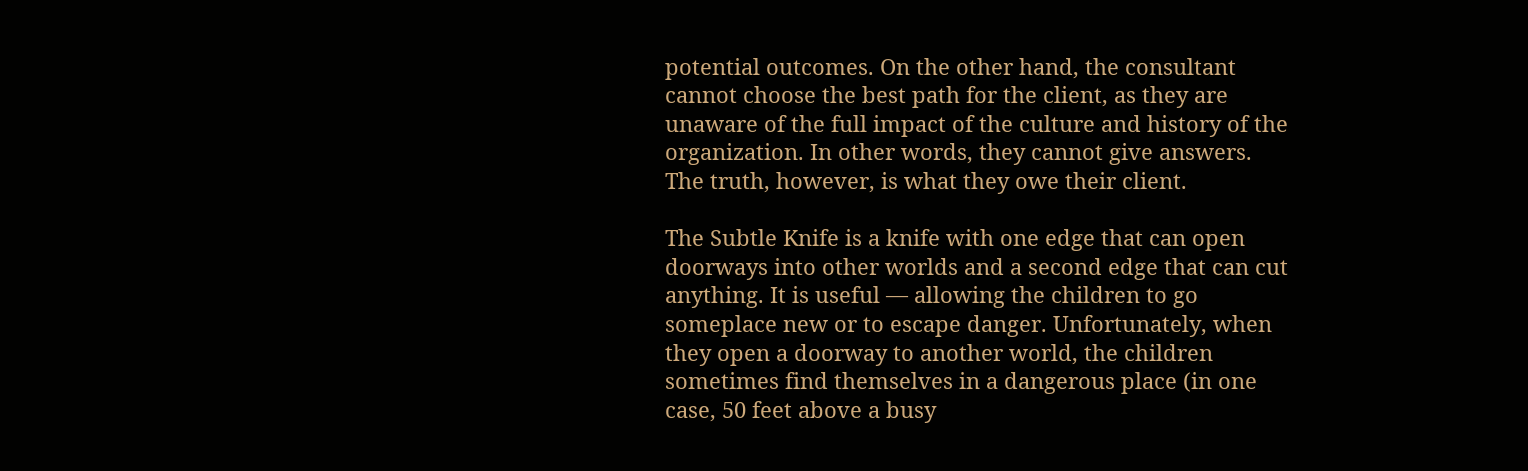potential outcomes. On the other hand, the consultant cannot choose the best path for the client, as they are unaware of the full impact of the culture and history of the organization. In other words, they cannot give answers. The truth, however, is what they owe their client.

The Subtle Knife is a knife with one edge that can open doorways into other worlds and a second edge that can cut anything. It is useful — allowing the children to go someplace new or to escape danger. Unfortunately, when they open a doorway to another world, the children sometimes find themselves in a dangerous place (in one case, 50 feet above a busy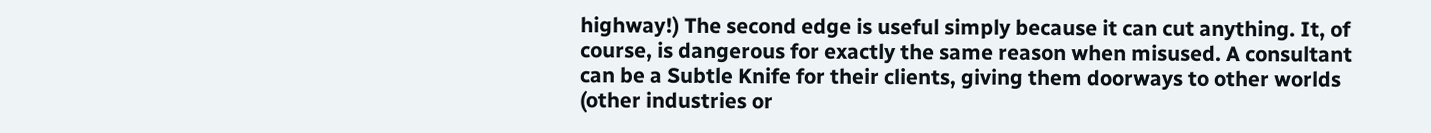highway!) The second edge is useful simply because it can cut anything. It, of course, is dangerous for exactly the same reason when misused. A consultant can be a Subtle Knife for their clients, giving them doorways to other worlds (other industries or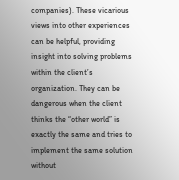companies). These vicarious views into other experiences can be helpful, providing insight into solving problems within the client’s organization. They can be dangerous when the client thinks the “other world” is exactly the same and tries to implement the same solution without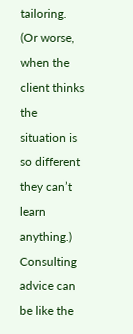tailoring. (Or worse, when the client thinks the situation is so different they can’t learn anything.) Consulting advice can be like the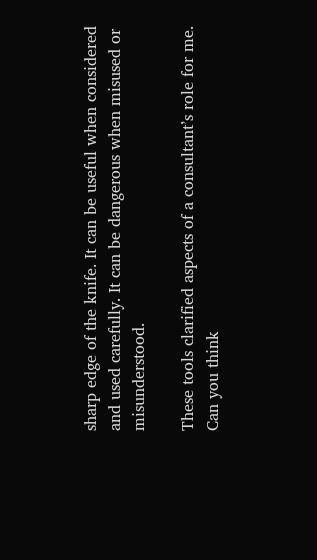sharp edge of the knife. It can be useful when considered and used carefully. It can be dangerous when misused or misunderstood.

These tools clarified aspects of a consultant’s role for me. Can you think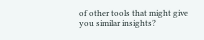of other tools that might give you similar insights?